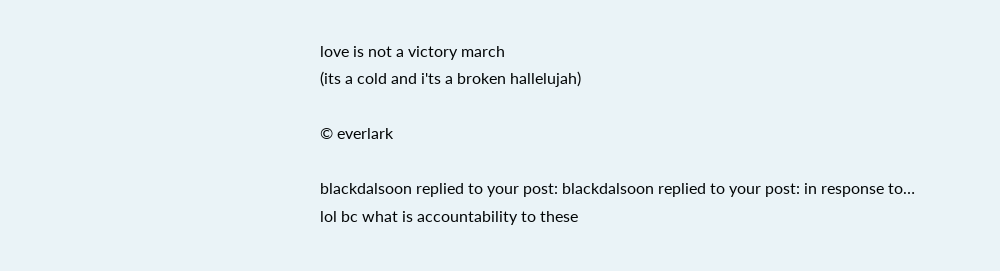love is not a victory march
(its a cold and i'ts a broken hallelujah)

© everlark

blackdalsoon replied to your post: blackdalsoon replied to your post: in response to…
lol bc what is accountability to these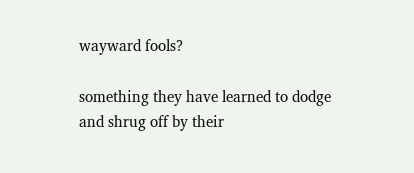wayward fools?

something they have learned to dodge and shrug off by their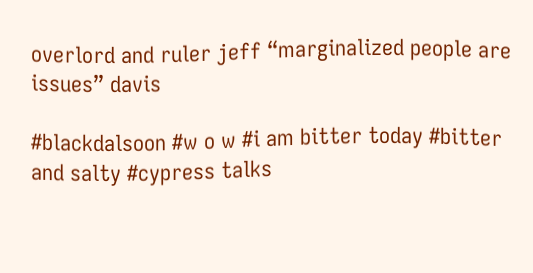overlord and ruler jeff “marginalized people are issues” davis

#blackdalsoon #w o w #i am bitter today #bitter and salty #cypress talks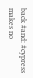back #and: #cypress makes no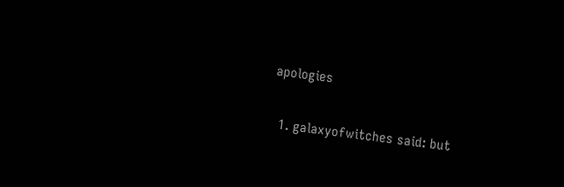apologies

  1. galaxyofwitches said: but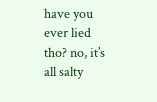have you ever lied tho? no, it’s all salty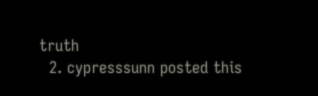truth
  2. cypresssunn posted this